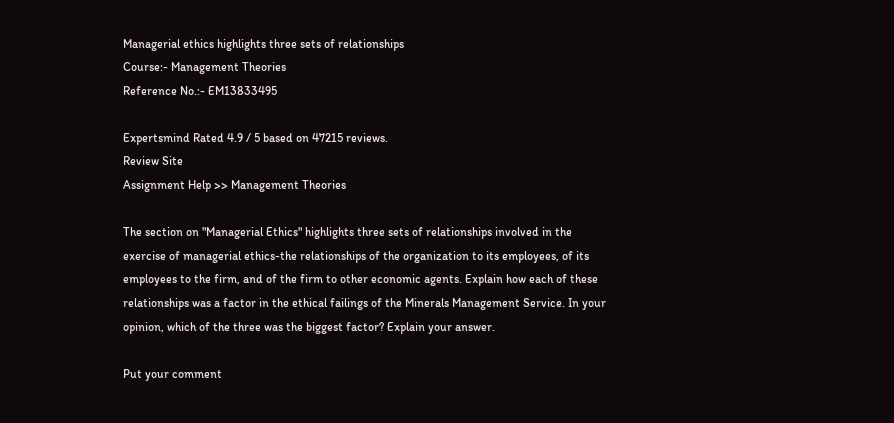Managerial ethics highlights three sets of relationships
Course:- Management Theories
Reference No.:- EM13833495

Expertsmind Rated 4.9 / 5 based on 47215 reviews.
Review Site
Assignment Help >> Management Theories

The section on "Managerial Ethics" highlights three sets of relationships involved in the exercise of managerial ethics-the relationships of the organization to its employees, of its employees to the firm, and of the firm to other economic agents. Explain how each of these relationships was a factor in the ethical failings of the Minerals Management Service. In your opinion, which of the three was the biggest factor? Explain your answer.

Put your comment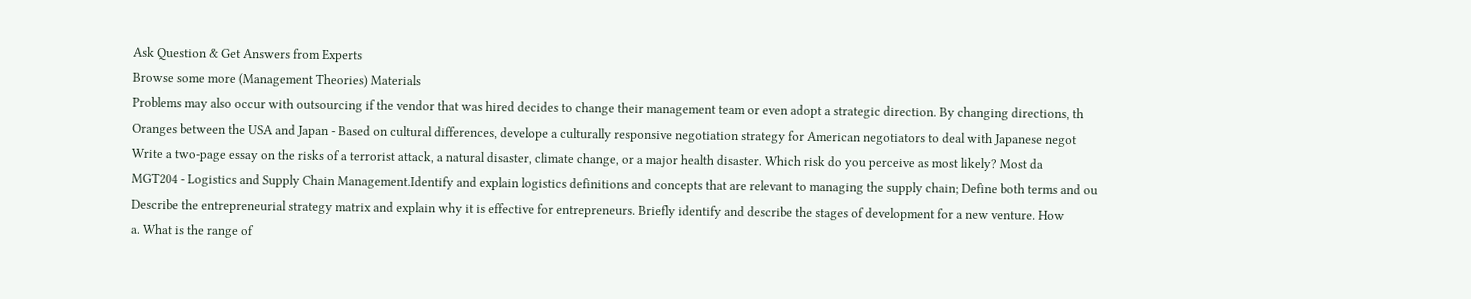Ask Question & Get Answers from Experts
Browse some more (Management Theories) Materials
Problems may also occur with outsourcing if the vendor that was hired decides to change their management team or even adopt a strategic direction. By changing directions, th
Oranges between the USA and Japan - Based on cultural differences, develope a culturally responsive negotiation strategy for American negotiators to deal with Japanese negot
Write a two-page essay on the risks of a terrorist attack, a natural disaster, climate change, or a major health disaster. Which risk do you perceive as most likely? Most da
MGT204 - Logistics and Supply Chain Management.Identify and explain logistics definitions and concepts that are relevant to managing the supply chain; Define both terms and ou
Describe the entrepreneurial strategy matrix and explain why it is effective for entrepreneurs. Briefly identify and describe the stages of development for a new venture. How
a. What is the range of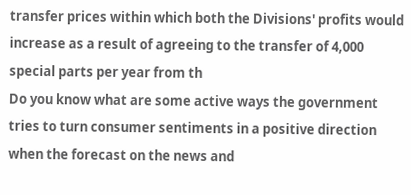transfer prices within which both the Divisions' profits would increase as a result of agreeing to the transfer of 4,000 special parts per year from th
Do you know what are some active ways the government tries to turn consumer sentiments in a positive direction when the forecast on the news and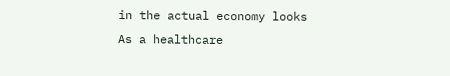in the actual economy looks
As a healthcare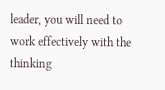leader, you will need to work effectively with the thinking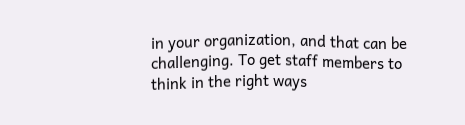in your organization, and that can be challenging. To get staff members to think in the right ways